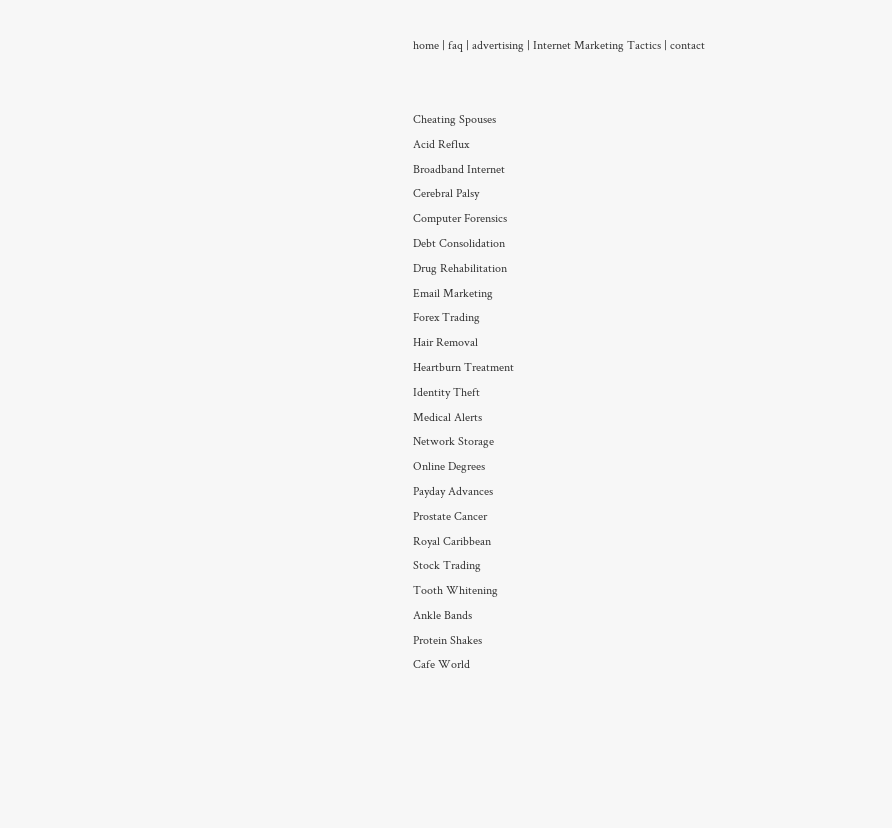home | faq | advertising | Internet Marketing Tactics | contact


Cheating Spouses
Acid Reflux
Broadband Internet
Cerebral Palsy
Computer Forensics
Debt Consolidation
Drug Rehabilitation
Email Marketing
Forex Trading
Hair Removal
Heartburn Treatment
Identity Theft
Medical Alerts
Network Storage
Online Degrees
Payday Advances
Prostate Cancer
Royal Caribbean
Stock Trading
Tooth Whitening
Ankle Bands
Protein Shakes
Cafe World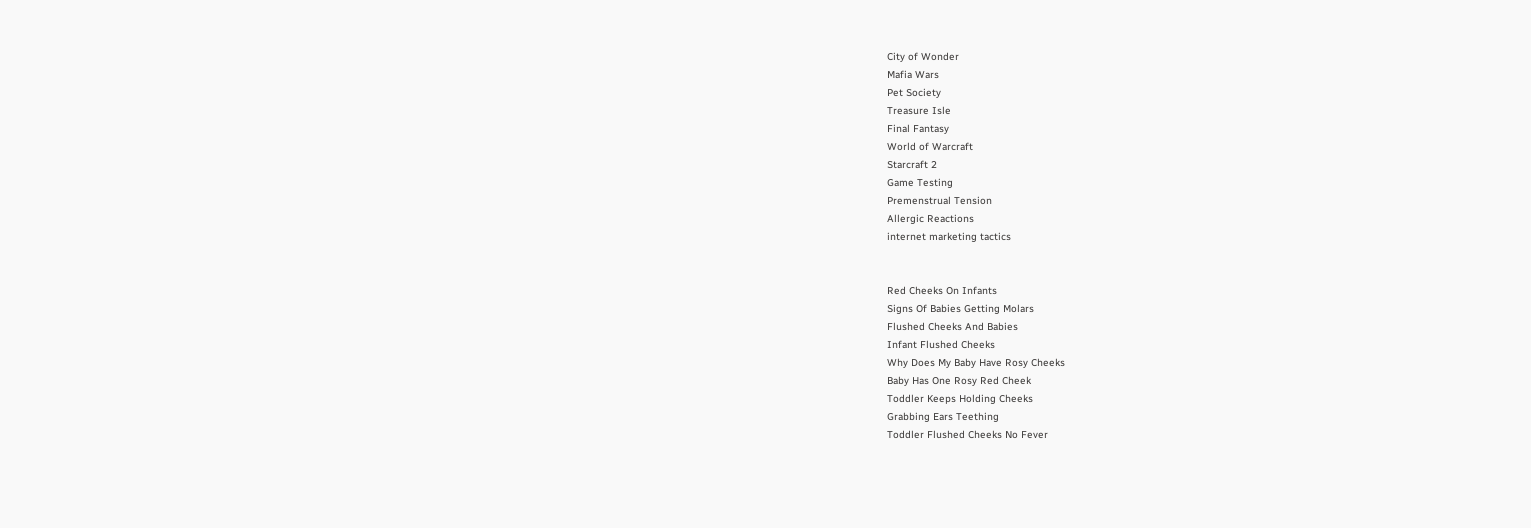City of Wonder
Mafia Wars
Pet Society
Treasure Isle
Final Fantasy
World of Warcraft
Starcraft 2
Game Testing
Premenstrual Tension
Allergic Reactions
internet marketing tactics


Red Cheeks On Infants
Signs Of Babies Getting Molars
Flushed Cheeks And Babies
Infant Flushed Cheeks
Why Does My Baby Have Rosy Cheeks
Baby Has One Rosy Red Cheek
Toddler Keeps Holding Cheeks
Grabbing Ears Teething
Toddler Flushed Cheeks No Fever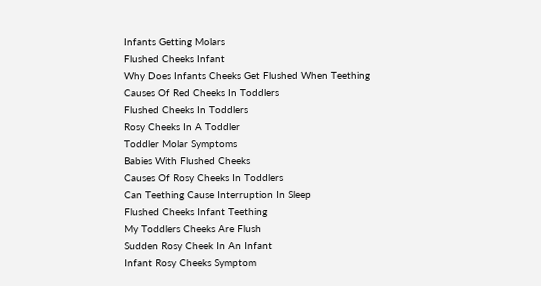Infants Getting Molars
Flushed Cheeks Infant
Why Does Infants Cheeks Get Flushed When Teething
Causes Of Red Cheeks In Toddlers
Flushed Cheeks In Toddlers
Rosy Cheeks In A Toddler
Toddler Molar Symptoms
Babies With Flushed Cheeks
Causes Of Rosy Cheeks In Toddlers
Can Teething Cause Interruption In Sleep
Flushed Cheeks Infant Teething
My Toddlers Cheeks Are Flush
Sudden Rosy Cheek In An Infant
Infant Rosy Cheeks Symptom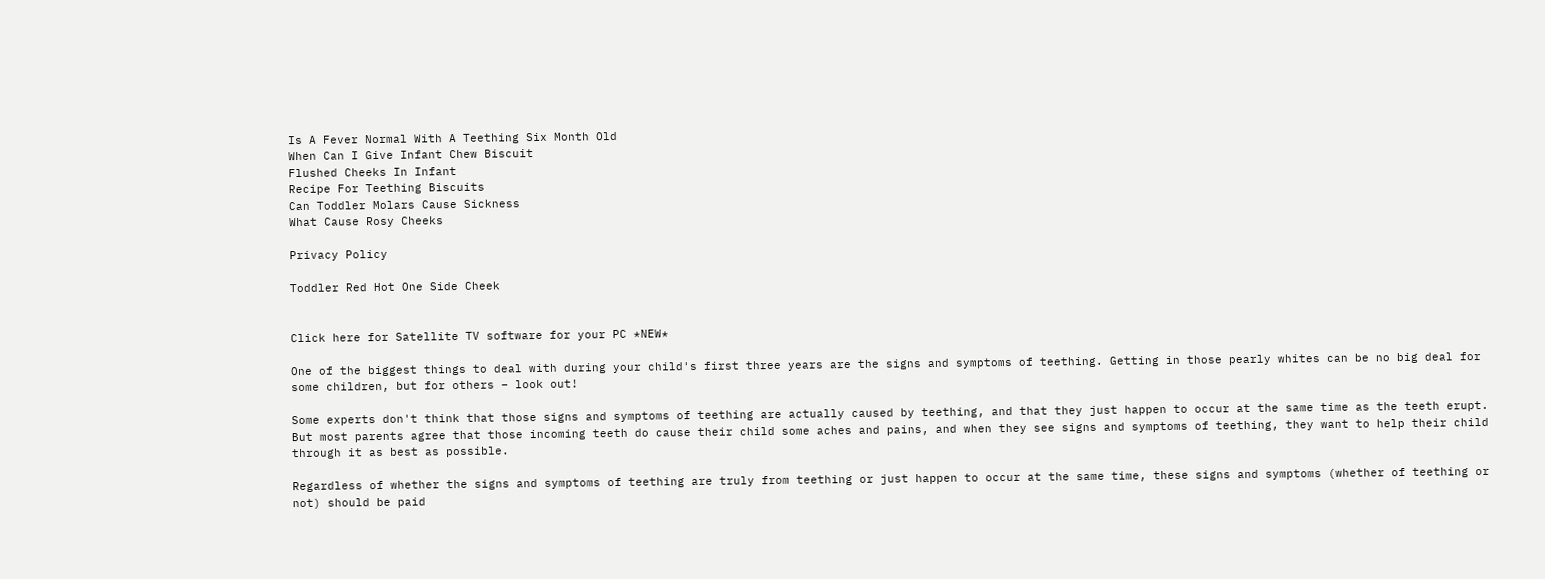Is A Fever Normal With A Teething Six Month Old
When Can I Give Infant Chew Biscuit
Flushed Cheeks In Infant
Recipe For Teething Biscuits
Can Toddler Molars Cause Sickness
What Cause Rosy Cheeks

Privacy Policy

Toddler Red Hot One Side Cheek


Click here for Satellite TV software for your PC *NEW*

One of the biggest things to deal with during your child's first three years are the signs and symptoms of teething. Getting in those pearly whites can be no big deal for some children, but for others – look out!

Some experts don't think that those signs and symptoms of teething are actually caused by teething, and that they just happen to occur at the same time as the teeth erupt. But most parents agree that those incoming teeth do cause their child some aches and pains, and when they see signs and symptoms of teething, they want to help their child through it as best as possible.

Regardless of whether the signs and symptoms of teething are truly from teething or just happen to occur at the same time, these signs and symptoms (whether of teething or not) should be paid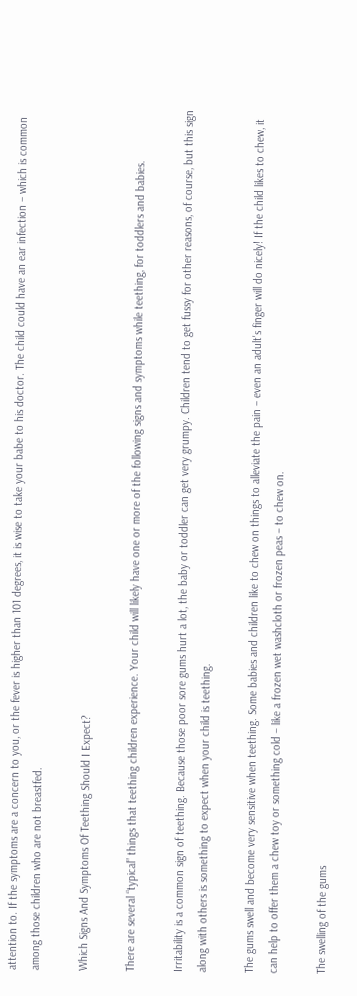attention to. If the symptoms are a concern to you, or the fever is higher than 101 degrees, it is wise to take your babe to his doctor. The child could have an ear infection – which is common among those children who are not breastfed.

Which Signs And Symptoms Of Teething Should I Expect?

There are several “typical” things that teething children experience. Your child will likely have one or more of the following signs and symptoms while teething, for toddlers and babies.

Irritability is a common sign of teething. Because those poor sore gums hurt a lot, the baby or toddler can get very grumpy. Children tend to get fussy for other reasons, of course, but this sign along with others is something to expect when your child is teething.

The gums swell and become very sensitive when teething. Some babies and children like to chew on things to alleviate the pain – even an adult's finger will do nicely! If the child likes to chew, it can help to offer them a chew toy or something cold – like a frozen wet washcloth or frozen peas – to chew on.

The swelling of the gums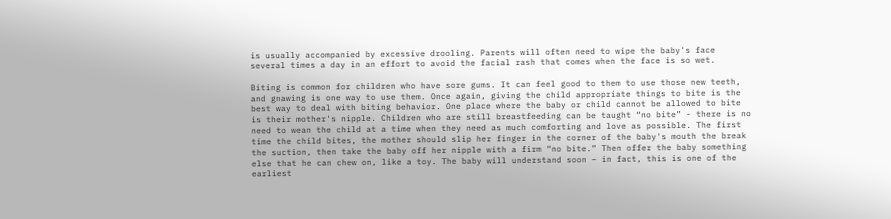is usually accompanied by excessive drooling. Parents will often need to wipe the baby's face several times a day in an effort to avoid the facial rash that comes when the face is so wet.

Biting is common for children who have sore gums. It can feel good to them to use those new teeth, and gnawing is one way to use them. Once again, giving the child appropriate things to bite is the best way to deal with biting behavior. One place where the baby or child cannot be allowed to bite is their mother's nipple. Children who are still breastfeeding can be taught “no bite” - there is no need to wean the child at a time when they need as much comforting and love as possible. The first time the child bites, the mother should slip her finger in the corner of the baby's mouth the break the suction, then take the baby off her nipple with a firm “no bite.” Then offer the baby something else that he can chew on, like a toy. The baby will understand soon – in fact, this is one of the earliest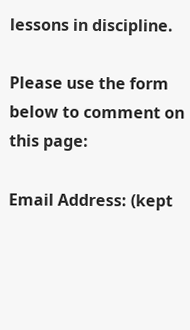lessons in discipline.

Please use the form below to comment on this page:

Email Address: (kept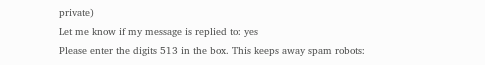private)
Let me know if my message is replied to: yes
Please enter the digits 513 in the box. This keeps away spam robots: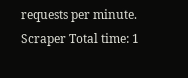requests per minute. Scraper Total time: 1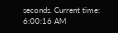seconds. Current time: 6:00:16 AM